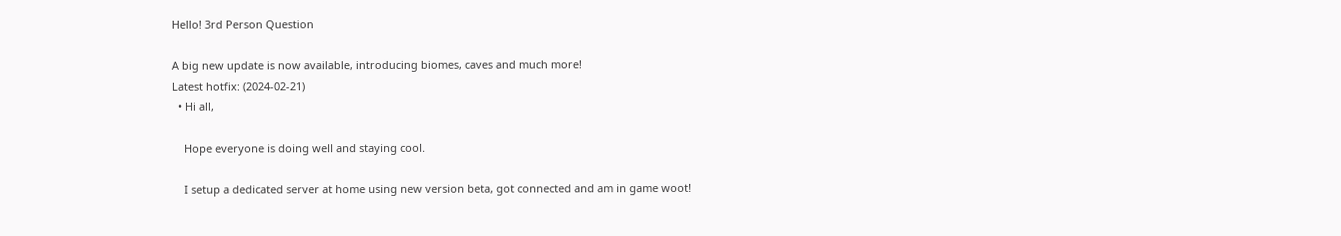Hello! 3rd Person Question

A big new update is now available, introducing biomes, caves and much more!
Latest hotfix: (2024-02-21)
  • Hi all,

    Hope everyone is doing well and staying cool.

    I setup a dedicated server at home using new version beta, got connected and am in game woot!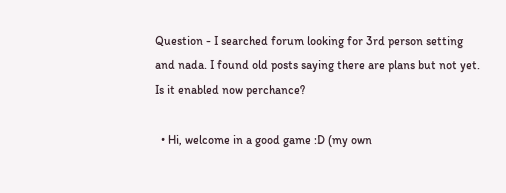Question - I searched forum looking for 3rd person setting and nada. I found old posts saying there are plans but not yet. Is it enabled now perchance?

  • Hi, welcome in a good game :D (my own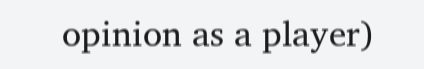opinion as a player)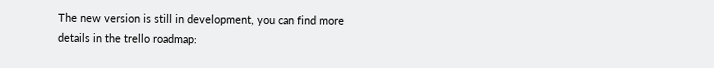The new version is still in development, you can find more details in the trello roadmap: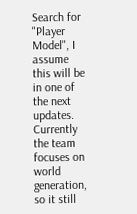Search for "Player Model", I assume this will be in one of the next updates. Currently the team focuses on world generation, so it still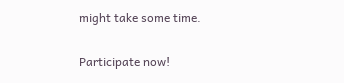might take some time.

Participate now!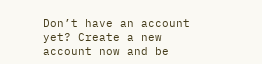Don’t have an account yet? Create a new account now and be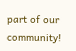part of our community!